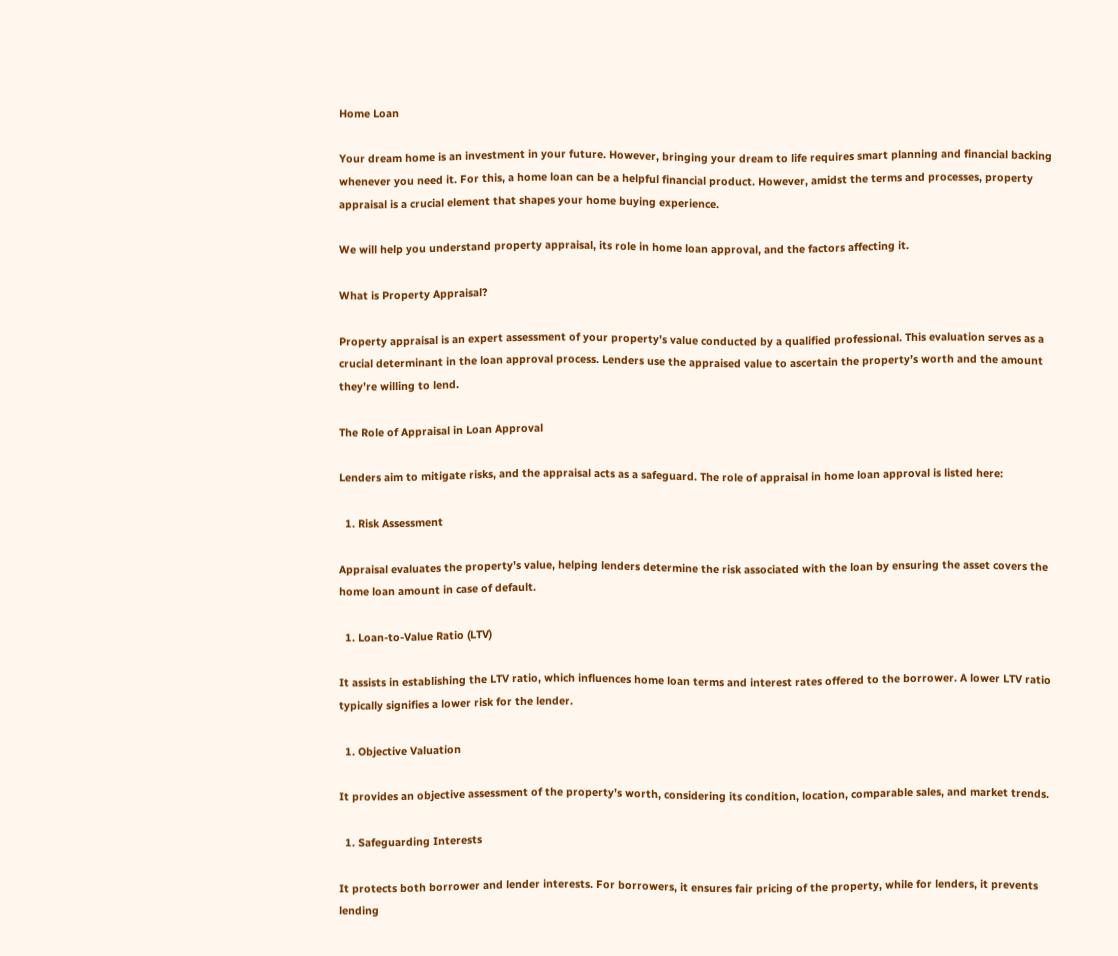Home Loan

Your dream home is an investment in your future. However, bringing your dream to life requires smart planning and financial backing whenever you need it. For this, a home loan can be a helpful financial product. However, amidst the terms and processes, property appraisal is a crucial element that shapes your home buying experience.

We will help you understand property appraisal, its role in home loan approval, and the factors affecting it.

What is Property Appraisal?

Property appraisal is an expert assessment of your property’s value conducted by a qualified professional. This evaluation serves as a crucial determinant in the loan approval process. Lenders use the appraised value to ascertain the property’s worth and the amount they’re willing to lend.

The Role of Appraisal in Loan Approval

Lenders aim to mitigate risks, and the appraisal acts as a safeguard. The role of appraisal in home loan approval is listed here:

  1. Risk Assessment

Appraisal evaluates the property’s value, helping lenders determine the risk associated with the loan by ensuring the asset covers the home loan amount in case of default.

  1. Loan-to-Value Ratio (LTV)

It assists in establishing the LTV ratio, which influences home loan terms and interest rates offered to the borrower. A lower LTV ratio typically signifies a lower risk for the lender.

  1. Objective Valuation

It provides an objective assessment of the property’s worth, considering its condition, location, comparable sales, and market trends.

  1. Safeguarding Interests

It protects both borrower and lender interests. For borrowers, it ensures fair pricing of the property, while for lenders, it prevents lending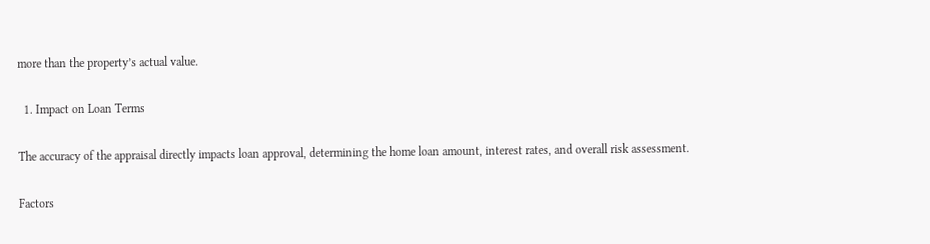more than the property’s actual value.

  1. Impact on Loan Terms

The accuracy of the appraisal directly impacts loan approval, determining the home loan amount, interest rates, and overall risk assessment.

Factors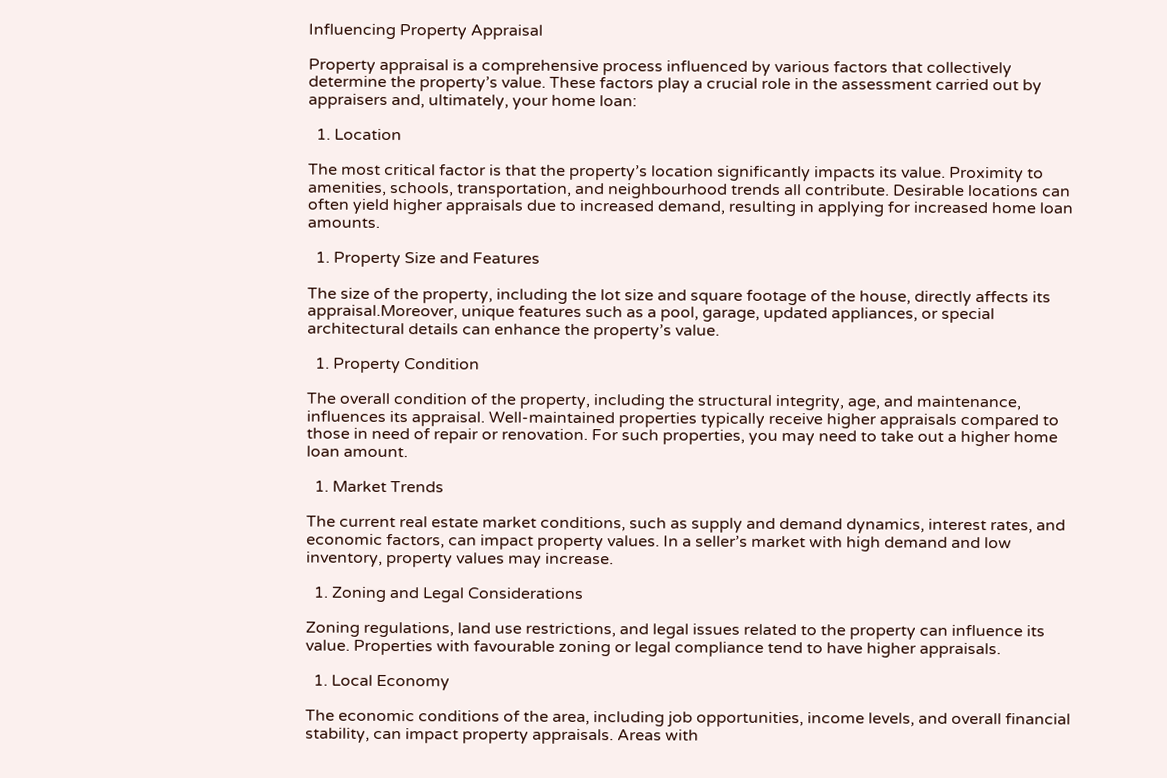Influencing Property Appraisal

Property appraisal is a comprehensive process influenced by various factors that collectively determine the property’s value. These factors play a crucial role in the assessment carried out by appraisers and, ultimately, your home loan:

  1. Location

The most critical factor is that the property’s location significantly impacts its value. Proximity to amenities, schools, transportation, and neighbourhood trends all contribute. Desirable locations can often yield higher appraisals due to increased demand, resulting in applying for increased home loan amounts.

  1. Property Size and Features

The size of the property, including the lot size and square footage of the house, directly affects its appraisal.Moreover, unique features such as a pool, garage, updated appliances, or special architectural details can enhance the property’s value.

  1. Property Condition

The overall condition of the property, including the structural integrity, age, and maintenance, influences its appraisal. Well-maintained properties typically receive higher appraisals compared to those in need of repair or renovation. For such properties, you may need to take out a higher home loan amount.

  1. Market Trends

The current real estate market conditions, such as supply and demand dynamics, interest rates, and economic factors, can impact property values. In a seller’s market with high demand and low inventory, property values may increase.

  1. Zoning and Legal Considerations

Zoning regulations, land use restrictions, and legal issues related to the property can influence its value. Properties with favourable zoning or legal compliance tend to have higher appraisals.

  1. Local Economy

The economic conditions of the area, including job opportunities, income levels, and overall financial stability, can impact property appraisals. Areas with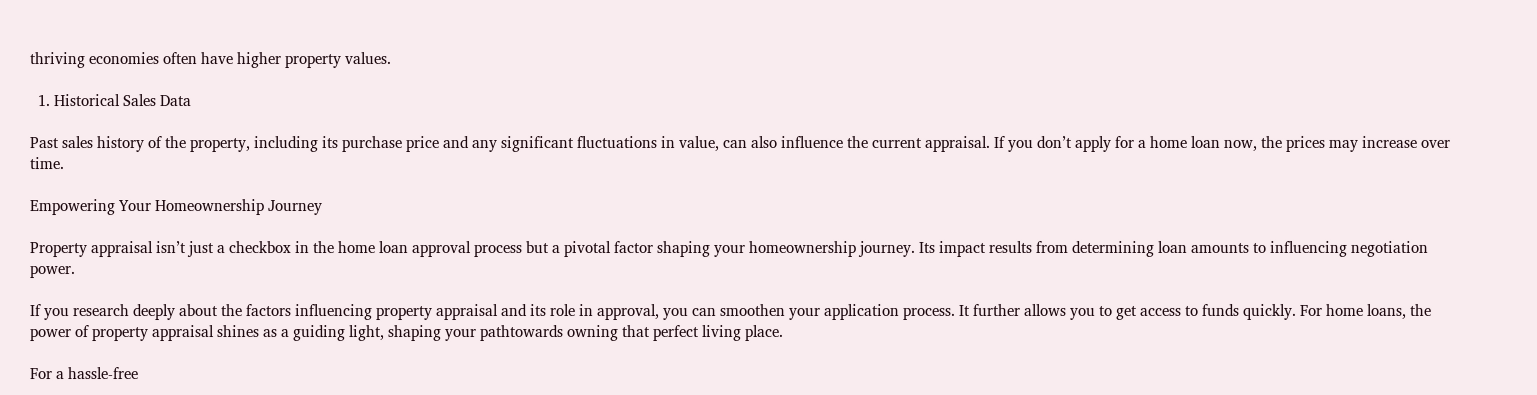thriving economies often have higher property values.

  1. Historical Sales Data

Past sales history of the property, including its purchase price and any significant fluctuations in value, can also influence the current appraisal. If you don’t apply for a home loan now, the prices may increase over time.

Empowering Your Homeownership Journey

Property appraisal isn’t just a checkbox in the home loan approval process but a pivotal factor shaping your homeownership journey. Its impact results from determining loan amounts to influencing negotiation power.

If you research deeply about the factors influencing property appraisal and its role in approval, you can smoothen your application process. It further allows you to get access to funds quickly. For home loans, the power of property appraisal shines as a guiding light, shaping your pathtowards owning that perfect living place.

For a hassle-free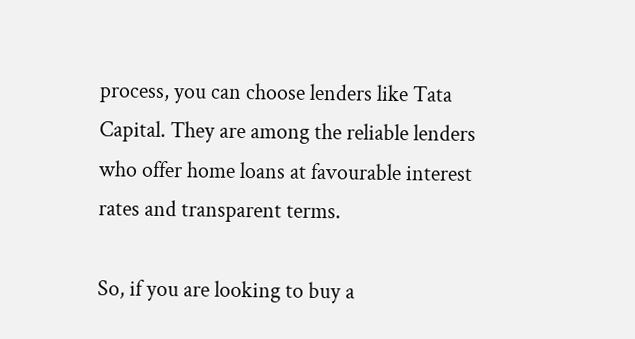process, you can choose lenders like Tata Capital. They are among the reliable lenders who offer home loans at favourable interest rates and transparent terms.

So, if you are looking to buy a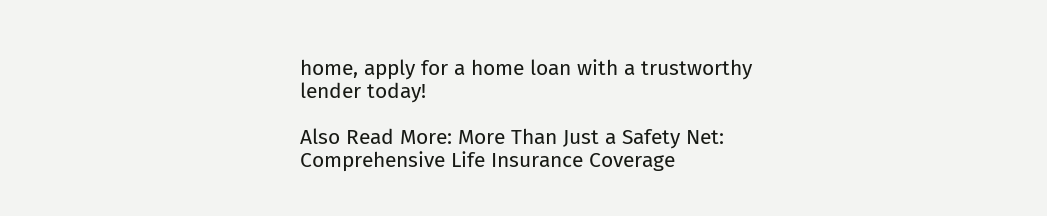home, apply for a home loan with a trustworthy lender today!

Also Read More: More Than Just a Safety Net: Comprehensive Life Insurance Coverage